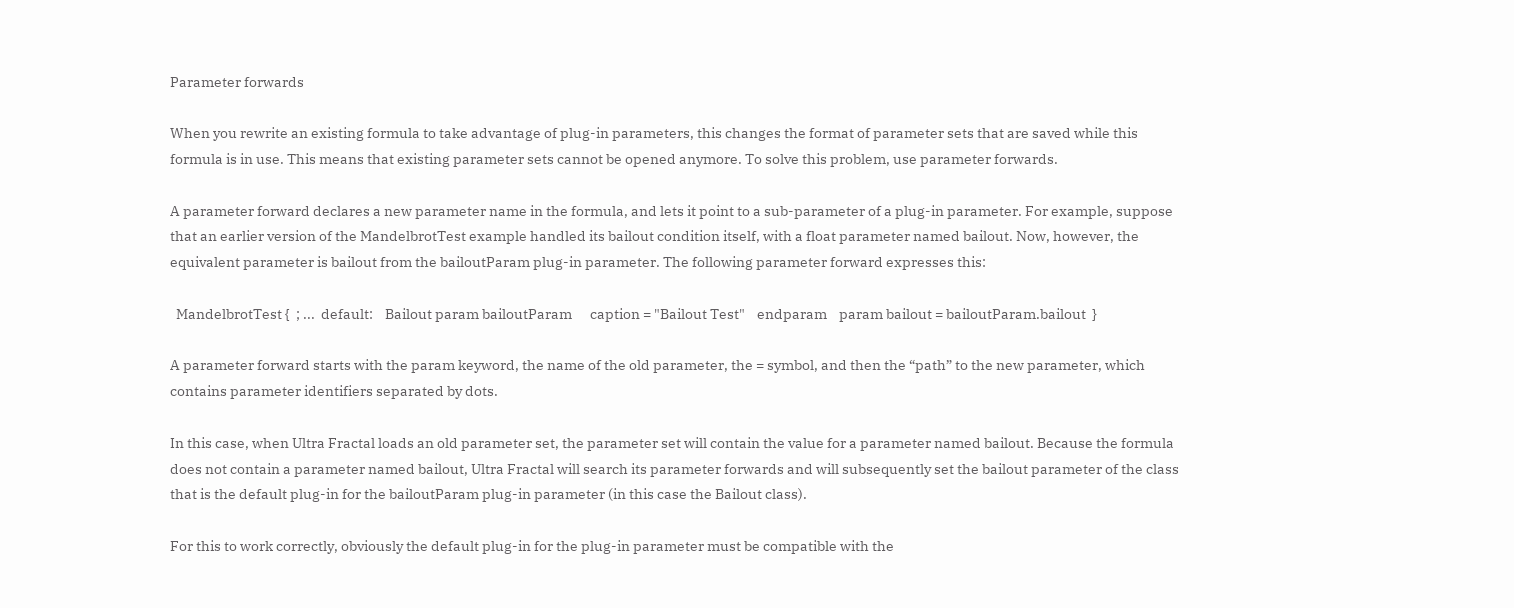Parameter forwards

When you rewrite an existing formula to take advantage of plug-in parameters, this changes the format of parameter sets that are saved while this formula is in use. This means that existing parameter sets cannot be opened anymore. To solve this problem, use parameter forwards.

A parameter forward declares a new parameter name in the formula, and lets it point to a sub-parameter of a plug-in parameter. For example, suppose that an earlier version of the MandelbrotTest example handled its bailout condition itself, with a float parameter named bailout. Now, however, the equivalent parameter is bailout from the bailoutParam plug-in parameter. The following parameter forward expresses this:

  MandelbrotTest {  ; ...  default:    Bailout param bailoutParam      caption = "Bailout Test"    endparam    param bailout = bailoutParam.bailout  }

A parameter forward starts with the param keyword, the name of the old parameter, the = symbol, and then the “path” to the new parameter, which contains parameter identifiers separated by dots.

In this case, when Ultra Fractal loads an old parameter set, the parameter set will contain the value for a parameter named bailout. Because the formula does not contain a parameter named bailout, Ultra Fractal will search its parameter forwards and will subsequently set the bailout parameter of the class that is the default plug-in for the bailoutParam plug-in parameter (in this case the Bailout class).

For this to work correctly, obviously the default plug-in for the plug-in parameter must be compatible with the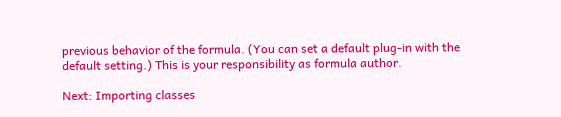previous behavior of the formula. (You can set a default plug-in with the default setting.) This is your responsibility as formula author.

Next: Importing classes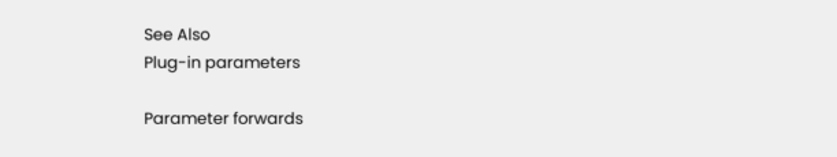See Also
Plug-in parameters

Parameter forwards